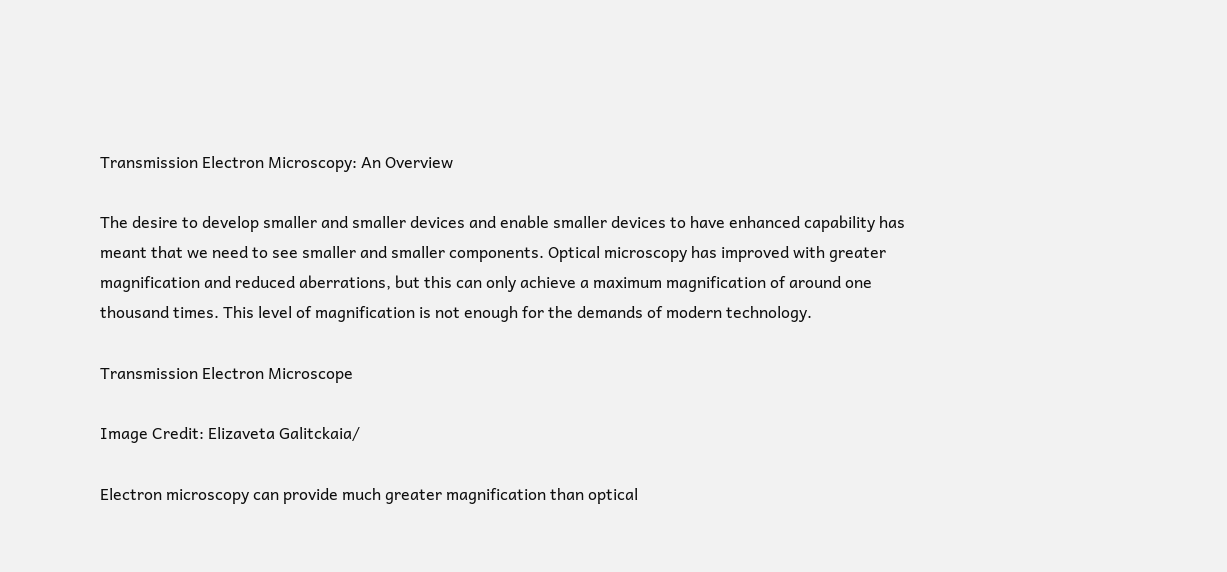Transmission Electron Microscopy: An Overview

The desire to develop smaller and smaller devices and enable smaller devices to have enhanced capability has meant that we need to see smaller and smaller components. Optical microscopy has improved with greater magnification and reduced aberrations, but this can only achieve a maximum magnification of around one thousand times. This level of magnification is not enough for the demands of modern technology.

Transmission Electron Microscope

Image Credit: Elizaveta Galitckaia/

Electron microscopy can provide much greater magnification than optical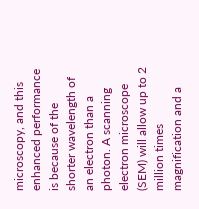microscopy, and this enhanced performance is because of the shorter wavelength of an electron than a photon. A scanning electron microscope (SEM) will allow up to 2 million times magnification and a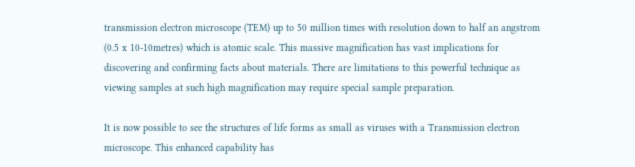transmission electron microscope (TEM) up to 50 million times with resolution down to half an angstrom (0.5 x 10-10metres) which is atomic scale. This massive magnification has vast implications for discovering and confirming facts about materials. There are limitations to this powerful technique as viewing samples at such high magnification may require special sample preparation.

It is now possible to see the structures of life forms as small as viruses with a Transmission electron microscope. This enhanced capability has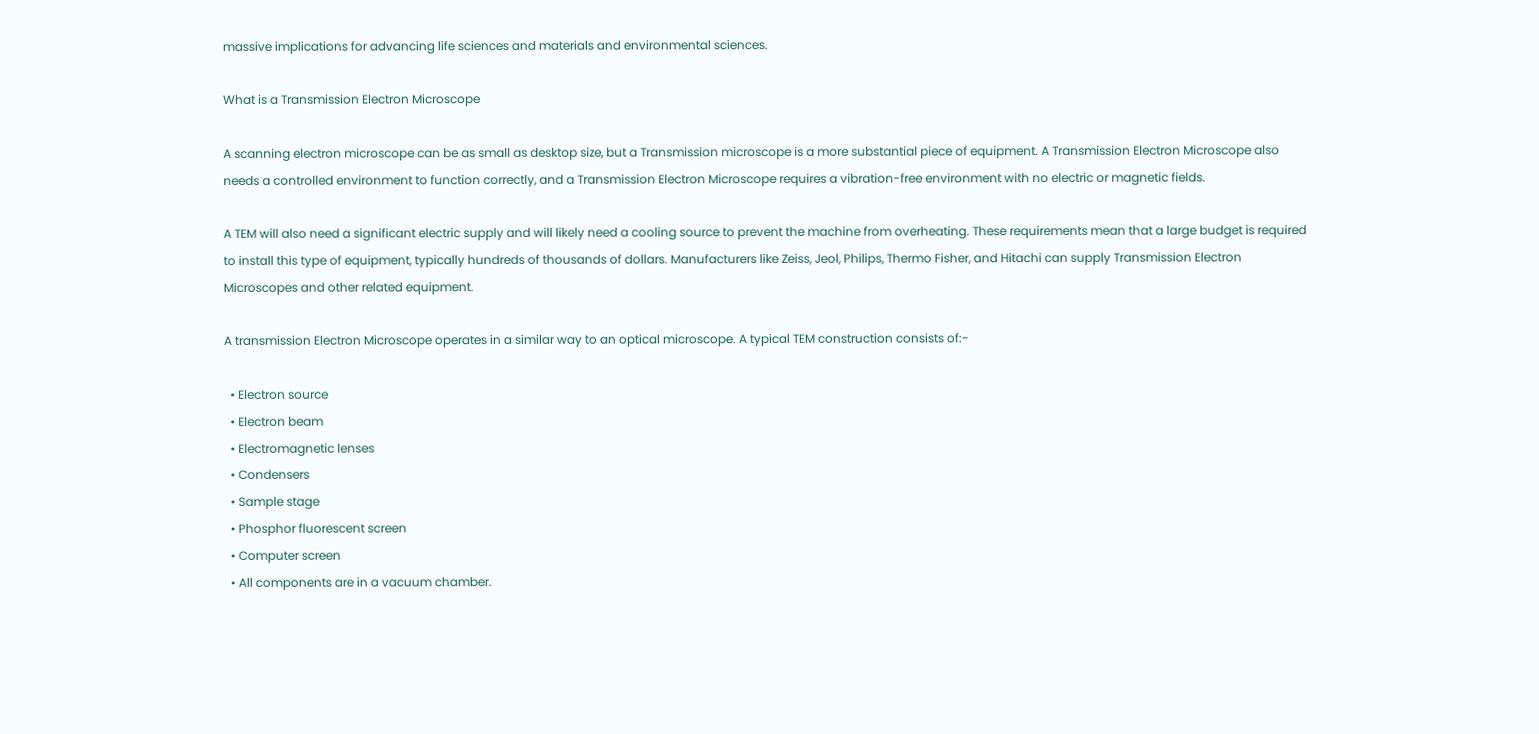massive implications for advancing life sciences and materials and environmental sciences.

What is a Transmission Electron Microscope

A scanning electron microscope can be as small as desktop size, but a Transmission microscope is a more substantial piece of equipment. A Transmission Electron Microscope also needs a controlled environment to function correctly, and a Transmission Electron Microscope requires a vibration-free environment with no electric or magnetic fields.

A TEM will also need a significant electric supply and will likely need a cooling source to prevent the machine from overheating. These requirements mean that a large budget is required to install this type of equipment, typically hundreds of thousands of dollars. Manufacturers like Zeiss, Jeol, Philips, Thermo Fisher, and Hitachi can supply Transmission Electron Microscopes and other related equipment.

A transmission Electron Microscope operates in a similar way to an optical microscope. A typical TEM construction consists of:-

  • Electron source
  • Electron beam
  • Electromagnetic lenses
  • Condensers
  • Sample stage
  • Phosphor fluorescent screen
  • Computer screen
  • All components are in a vacuum chamber.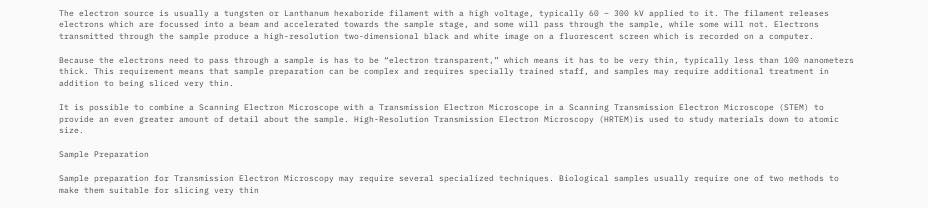The electron source is usually a tungsten or Lanthanum hexaboride filament with a high voltage, typically 60 – 300 kV applied to it. The filament releases electrons which are focussed into a beam and accelerated towards the sample stage, and some will pass through the sample, while some will not. Electrons transmitted through the sample produce a high-resolution two-dimensional black and white image on a fluorescent screen which is recorded on a computer.

Because the electrons need to pass through a sample is has to be “electron transparent,” which means it has to be very thin, typically less than 100 nanometers thick. This requirement means that sample preparation can be complex and requires specially trained staff, and samples may require additional treatment in addition to being sliced very thin.

It is possible to combine a Scanning Electron Microscope with a Transmission Electron Microscope in a Scanning Transmission Electron Microscope (STEM) to provide an even greater amount of detail about the sample. High-Resolution Transmission Electron Microscopy (HRTEM)is used to study materials down to atomic size.

Sample Preparation

Sample preparation for Transmission Electron Microscopy may require several specialized techniques. Biological samples usually require one of two methods to make them suitable for slicing very thin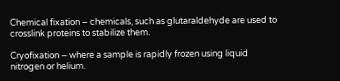Chemical fixation – chemicals, such as glutaraldehyde are used to crosslink proteins to stabilize them.

Cryofixation – where a sample is rapidly frozen using liquid nitrogen or helium.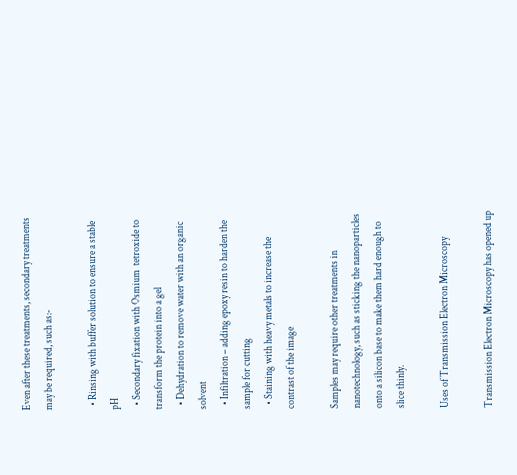Even after these treatments, secondary treatments may be required, such as:-

  • Rinsing with buffer solution to ensure a stable pH
  • Secondary fixation with Osmium  tetroxide to transform the protein into a gel
  • Dehydration to remove water with an organic solvent
  • Infiltration – adding epoxy resin to harden the sample for cutting
  • Staining with heavy metals to increase the contrast of the image

Samples may require other treatments in nanotechnology, such as sticking the nanoparticles onto a silicon base to make them hard enough to slice thinly.

Uses of Transmission Electron Microscopy

Transmission Electron Microscopy has opened up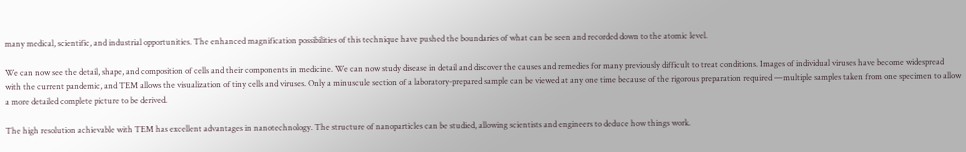many medical, scientific, and industrial opportunities. The enhanced magnification possibilities of this technique have pushed the boundaries of what can be seen and recorded down to the atomic level.

We can now see the detail, shape, and composition of cells and their components in medicine. We can now study disease in detail and discover the causes and remedies for many previously difficult to treat conditions. Images of individual viruses have become widespread with the current pandemic, and TEM allows the visualization of tiny cells and viruses. Only a minuscule section of a laboratory-prepared sample can be viewed at any one time because of the rigorous preparation required —multiple samples taken from one specimen to allow a more detailed complete picture to be derived.

The high resolution achievable with TEM has excellent advantages in nanotechnology. The structure of nanoparticles can be studied, allowing scientists and engineers to deduce how things work.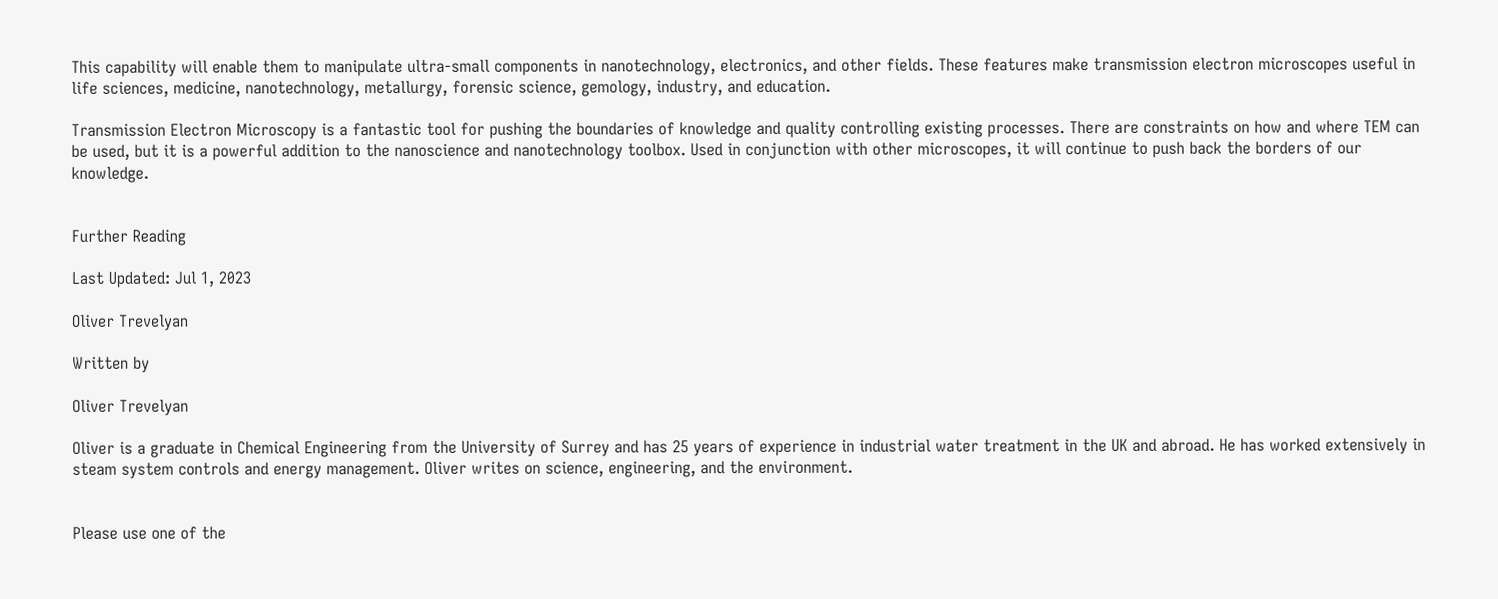This capability will enable them to manipulate ultra-small components in nanotechnology, electronics, and other fields. These features make transmission electron microscopes useful in life sciences, medicine, nanotechnology, metallurgy, forensic science, gemology, industry, and education.

Transmission Electron Microscopy is a fantastic tool for pushing the boundaries of knowledge and quality controlling existing processes. There are constraints on how and where TEM can be used, but it is a powerful addition to the nanoscience and nanotechnology toolbox. Used in conjunction with other microscopes, it will continue to push back the borders of our knowledge.


Further Reading

Last Updated: Jul 1, 2023

Oliver Trevelyan

Written by

Oliver Trevelyan

Oliver is a graduate in Chemical Engineering from the University of Surrey and has 25 years of experience in industrial water treatment in the UK and abroad. He has worked extensively in steam system controls and energy management. Oliver writes on science, engineering, and the environment.


Please use one of the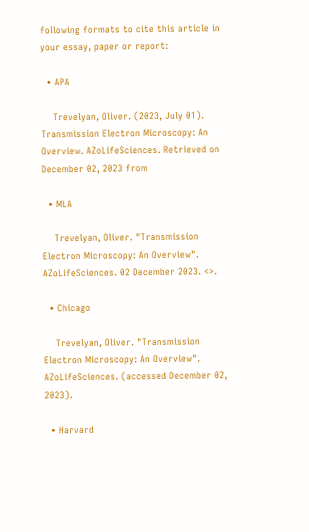following formats to cite this article in your essay, paper or report:

  • APA

    Trevelyan, Oliver. (2023, July 01). Transmission Electron Microscopy: An Overview. AZoLifeSciences. Retrieved on December 02, 2023 from

  • MLA

    Trevelyan, Oliver. "Transmission Electron Microscopy: An Overview". AZoLifeSciences. 02 December 2023. <>.

  • Chicago

    Trevelyan, Oliver. "Transmission Electron Microscopy: An Overview". AZoLifeSciences. (accessed December 02, 2023).

  • Harvard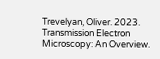Trevelyan, Oliver. 2023. Transmission Electron Microscopy: An Overview.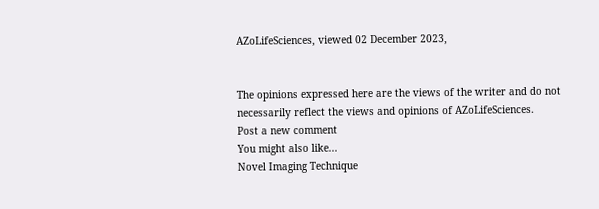AZoLifeSciences, viewed 02 December 2023,


The opinions expressed here are the views of the writer and do not necessarily reflect the views and opinions of AZoLifeSciences.
Post a new comment
You might also like...
Novel Imaging Technique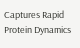Captures Rapid Protein Dynamics